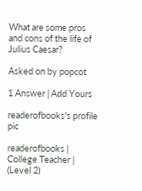What are some pros and cons of the life of Julius Caesar?

Asked on by popcot

1 Answer | Add Yours

readerofbooks's profile pic

readerofbooks | College Teacher | (Level 2)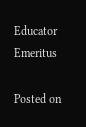Educator Emeritus

Posted on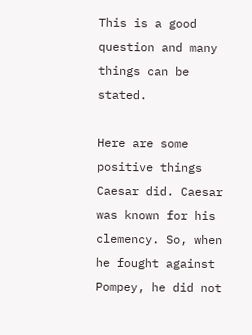This is a good question and many things can be stated.

Here are some positive things Caesar did. Caesar was known for his clemency. So, when he fought against Pompey, he did not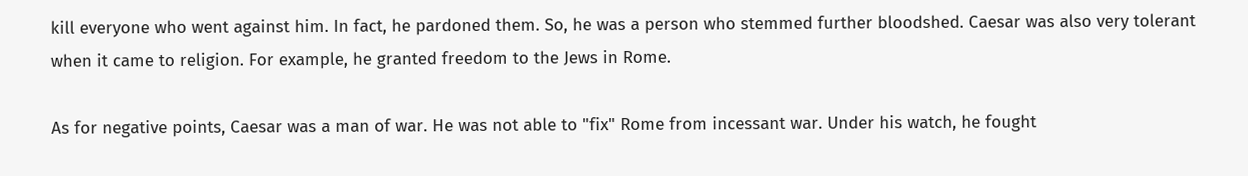kill everyone who went against him. In fact, he pardoned them. So, he was a person who stemmed further bloodshed. Caesar was also very tolerant when it came to religion. For example, he granted freedom to the Jews in Rome.

As for negative points, Caesar was a man of war. He was not able to "fix" Rome from incessant war. Under his watch, he fought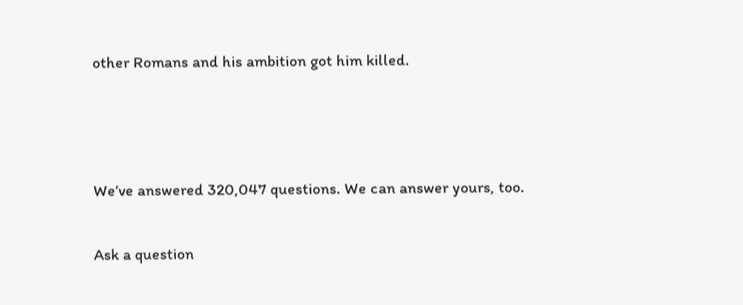other Romans and his ambition got him killed.



We’ve answered 320,047 questions. We can answer yours, too.

Ask a question